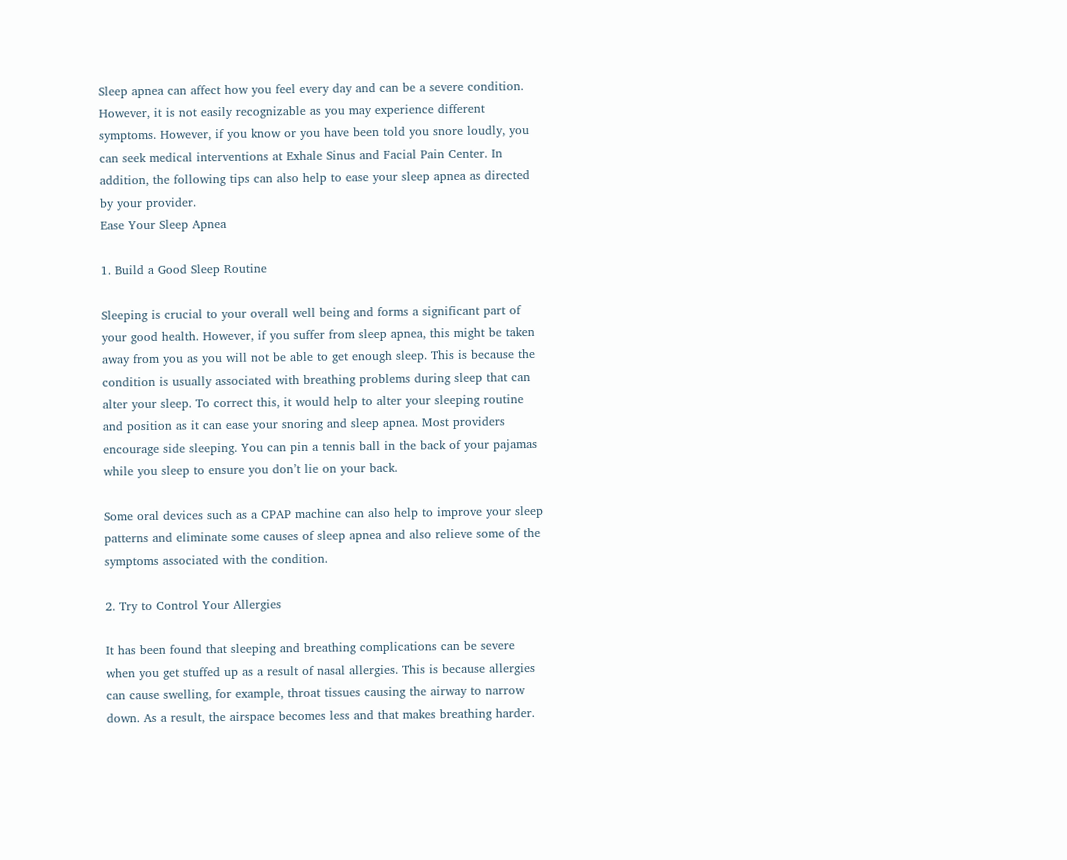Sleep apnea can affect how you feel every day and can be a severe condition. However, it is not easily recognizable as you may experience different symptoms. However, if you know or you have been told you snore loudly, you can seek medical interventions at Exhale Sinus and Facial Pain Center. In addition, the following tips can also help to ease your sleep apnea as directed by your provider.
Ease Your Sleep Apnea

1. Build a Good Sleep Routine

Sleeping is crucial to your overall well being and forms a significant part of your good health. However, if you suffer from sleep apnea, this might be taken away from you as you will not be able to get enough sleep. This is because the condition is usually associated with breathing problems during sleep that can alter your sleep. To correct this, it would help to alter your sleeping routine and position as it can ease your snoring and sleep apnea. Most providers encourage side sleeping. You can pin a tennis ball in the back of your pajamas while you sleep to ensure you don’t lie on your back.

Some oral devices such as a CPAP machine can also help to improve your sleep patterns and eliminate some causes of sleep apnea and also relieve some of the symptoms associated with the condition.

2. Try to Control Your Allergies

It has been found that sleeping and breathing complications can be severe when you get stuffed up as a result of nasal allergies. This is because allergies can cause swelling, for example, throat tissues causing the airway to narrow down. As a result, the airspace becomes less and that makes breathing harder.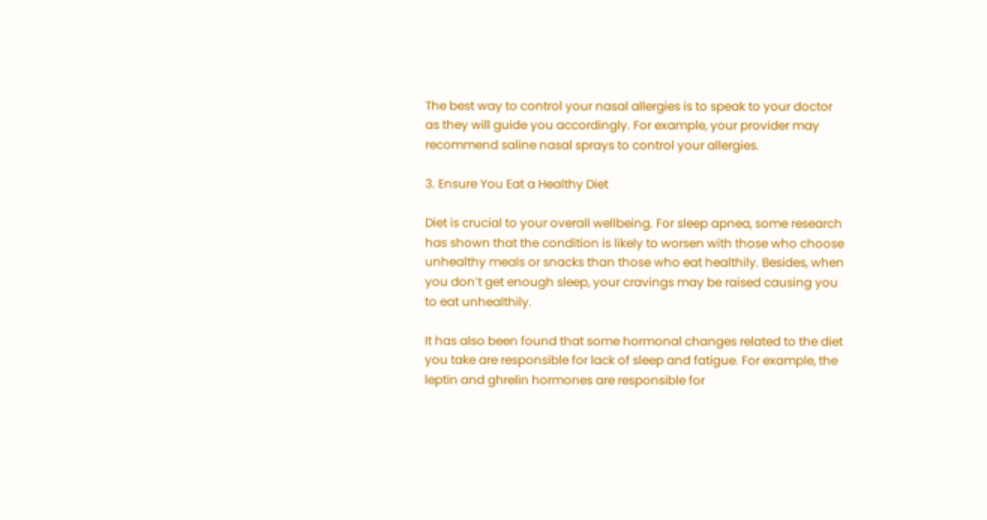The best way to control your nasal allergies is to speak to your doctor as they will guide you accordingly. For example, your provider may recommend saline nasal sprays to control your allergies.

3. Ensure You Eat a Healthy Diet

Diet is crucial to your overall wellbeing. For sleep apnea, some research has shown that the condition is likely to worsen with those who choose unhealthy meals or snacks than those who eat healthily. Besides, when you don’t get enough sleep, your cravings may be raised causing you to eat unhealthily.

It has also been found that some hormonal changes related to the diet you take are responsible for lack of sleep and fatigue. For example, the leptin and ghrelin hormones are responsible for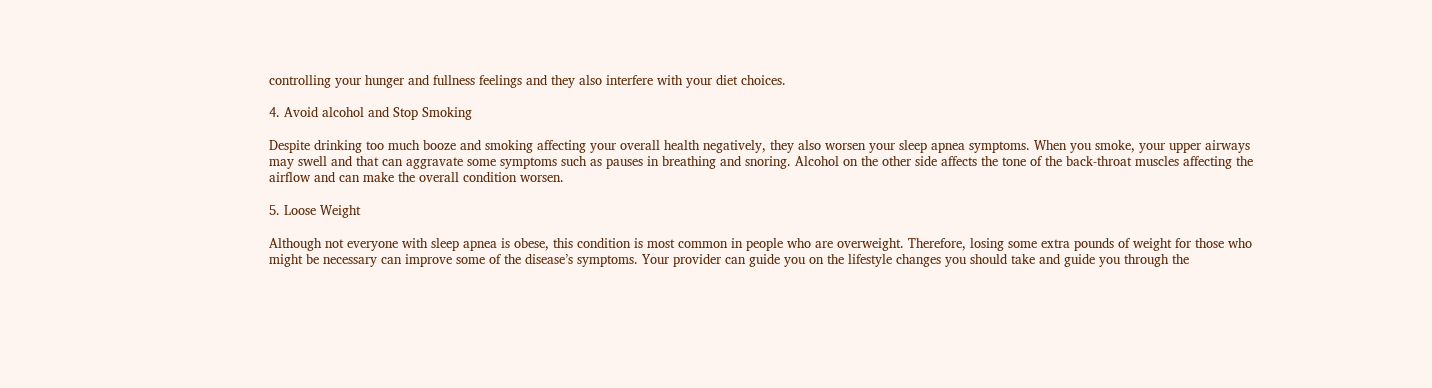controlling your hunger and fullness feelings and they also interfere with your diet choices.

4. Avoid alcohol and Stop Smoking

Despite drinking too much booze and smoking affecting your overall health negatively, they also worsen your sleep apnea symptoms. When you smoke, your upper airways may swell and that can aggravate some symptoms such as pauses in breathing and snoring. Alcohol on the other side affects the tone of the back-throat muscles affecting the airflow and can make the overall condition worsen.

5. Loose Weight

Although not everyone with sleep apnea is obese, this condition is most common in people who are overweight. Therefore, losing some extra pounds of weight for those who might be necessary can improve some of the disease’s symptoms. Your provider can guide you on the lifestyle changes you should take and guide you through the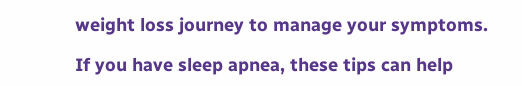weight loss journey to manage your symptoms.

If you have sleep apnea, these tips can help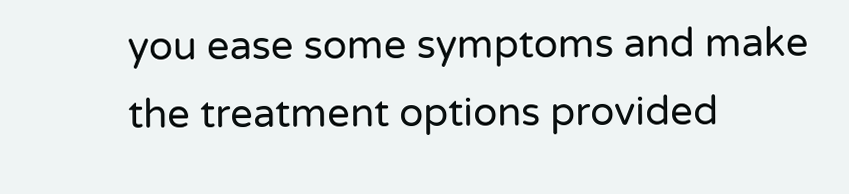you ease some symptoms and make the treatment options provided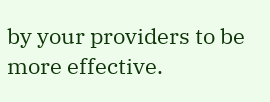by your providers to be more effective.